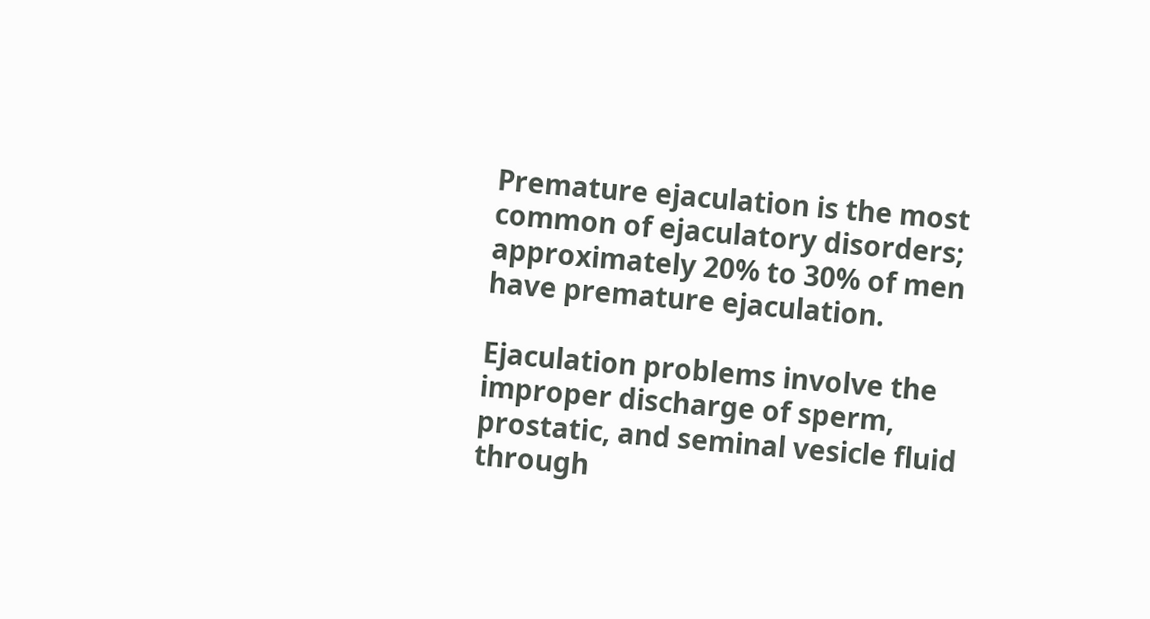Premature ejaculation is the most common of ejaculatory disorders; approximately 20% to 30% of men have premature ejaculation.

Ejaculation problems involve the improper discharge of sperm, prostatic, and seminal vesicle fluid through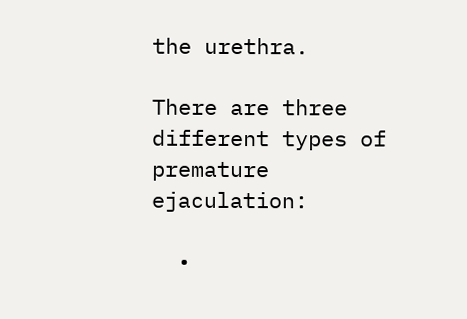the urethra.

There are three different types of premature ejaculation:

  •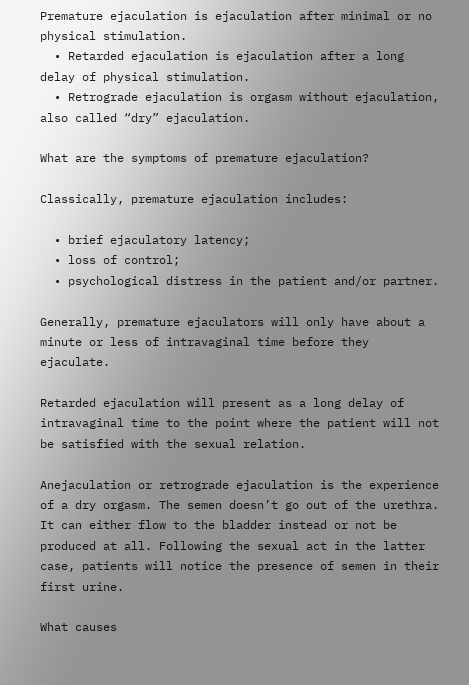Premature ejaculation is ejaculation after minimal or no physical stimulation.
  • Retarded ejaculation is ejaculation after a long delay of physical stimulation.
  • Retrograde ejaculation is orgasm without ejaculation, also called “dry” ejaculation.

What are the symptoms of premature ejaculation?

Classically, premature ejaculation includes:

  • brief ejaculatory latency;
  • loss of control;
  • psychological distress in the patient and/or partner.

Generally, premature ejaculators will only have about a minute or less of intravaginal time before they ejaculate.

Retarded ejaculation will present as a long delay of intravaginal time to the point where the patient will not be satisfied with the sexual relation.

Anejaculation or retrograde ejaculation is the experience of a dry orgasm. The semen doesn’t go out of the urethra. It can either flow to the bladder instead or not be produced at all. Following the sexual act in the latter case, patients will notice the presence of semen in their first urine.

What causes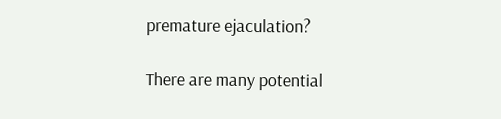premature ejaculation?

There are many potential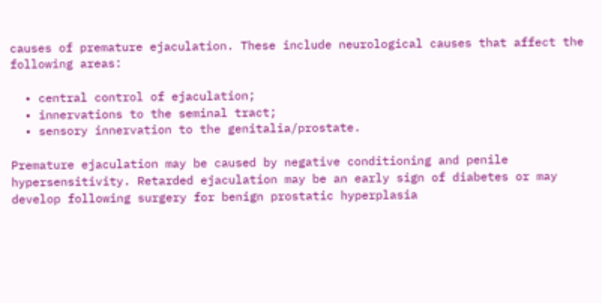causes of premature ejaculation. These include neurological causes that affect the following areas:

  • central control of ejaculation;
  • innervations to the seminal tract;
  • sensory innervation to the genitalia/prostate.

Premature ejaculation may be caused by negative conditioning and penile hypersensitivity. Retarded ejaculation may be an early sign of diabetes or may develop following surgery for benign prostatic hyperplasia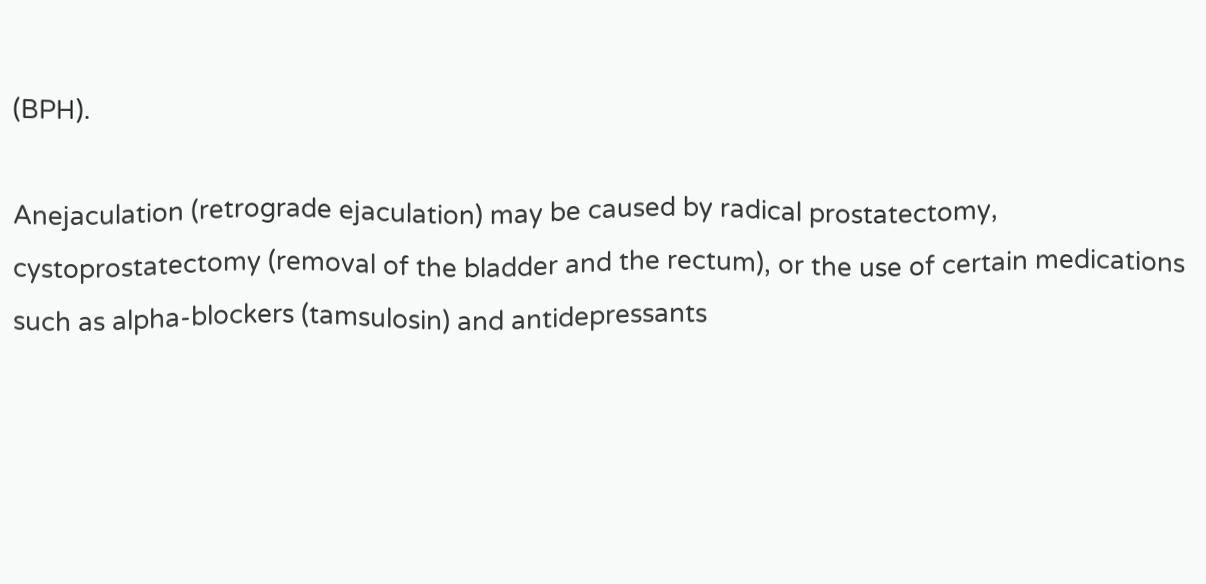(BPH).

Anejaculation (retrograde ejaculation) may be caused by radical prostatectomy, cystoprostatectomy (removal of the bladder and the rectum), or the use of certain medications such as alpha-blockers (tamsulosin) and antidepressants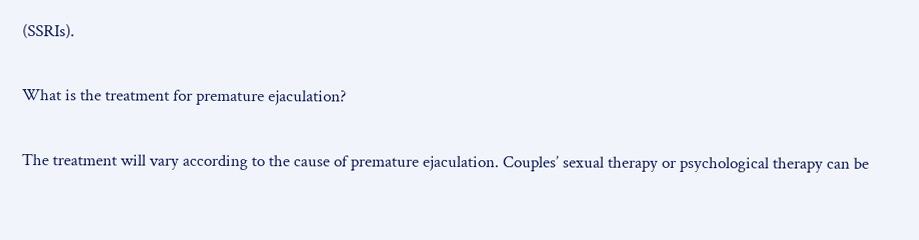(SSRIs).

What is the treatment for premature ejaculation?

The treatment will vary according to the cause of premature ejaculation. Couples’ sexual therapy or psychological therapy can be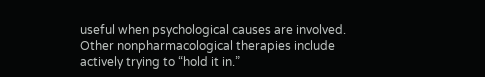useful when psychological causes are involved. Other nonpharmacological therapies include actively trying to “hold it in.”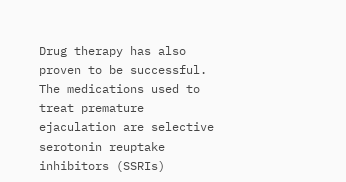Drug therapy has also proven to be successful. The medications used to treat premature ejaculation are selective serotonin reuptake inhibitors (SSRIs)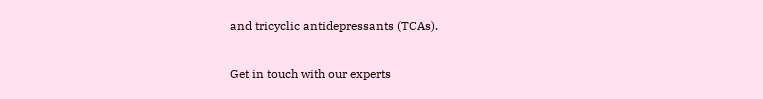and tricyclic antidepressants (TCAs).

Get in touch with our experts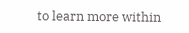to learn more within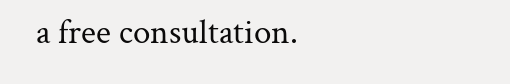a free consultation.